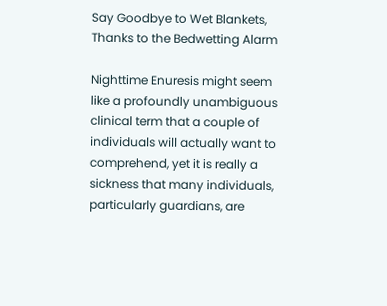Say Goodbye to Wet Blankets, Thanks to the Bedwetting Alarm

Nighttime Enuresis might seem like a profoundly unambiguous clinical term that a couple of individuals will actually want to comprehend, yet it is really a sickness that many individuals, particularly guardians, are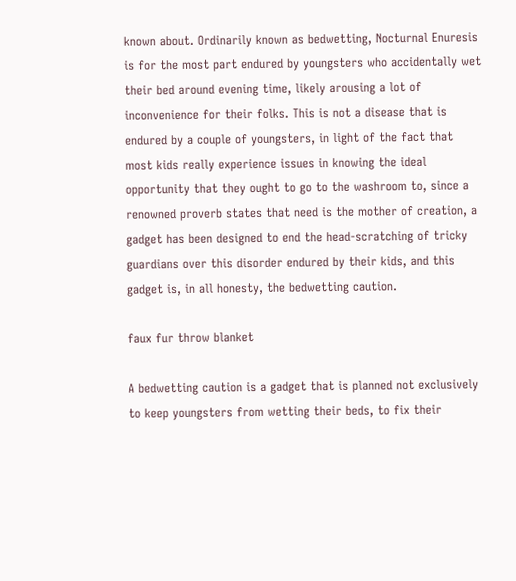known about. Ordinarily known as bedwetting, Nocturnal Enuresis is for the most part endured by youngsters who accidentally wet their bed around evening time, likely arousing a lot of inconvenience for their folks. This is not a disease that is endured by a couple of youngsters, in light of the fact that most kids really experience issues in knowing the ideal opportunity that they ought to go to the washroom to, since a renowned proverb states that need is the mother of creation, a gadget has been designed to end the head-scratching of tricky guardians over this disorder endured by their kids, and this gadget is, in all honesty, the bedwetting caution.

faux fur throw blanket

A bedwetting caution is a gadget that is planned not exclusively to keep youngsters from wetting their beds, to fix their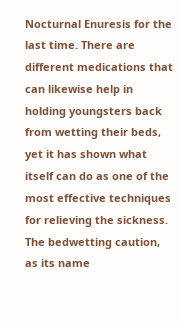Nocturnal Enuresis for the last time. There are different medications that can likewise help in holding youngsters back from wetting their beds, yet it has shown what itself can do as one of the most effective techniques for relieving the sickness. The bedwetting caution, as its name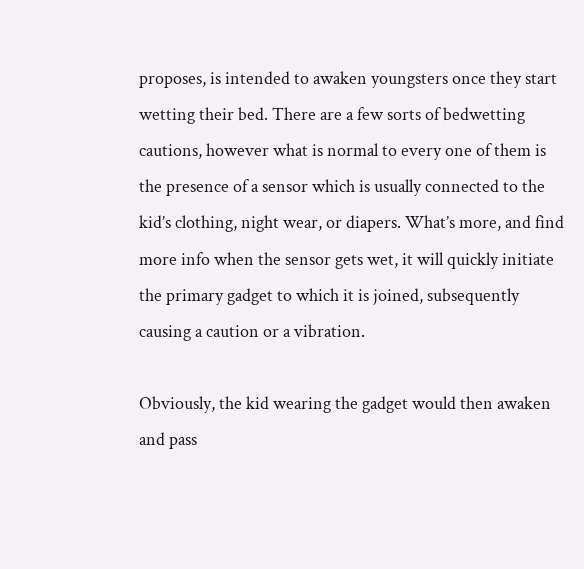proposes, is intended to awaken youngsters once they start wetting their bed. There are a few sorts of bedwetting cautions, however what is normal to every one of them is the presence of a sensor which is usually connected to the kid’s clothing, night wear, or diapers. What’s more, and find more info when the sensor gets wet, it will quickly initiate the primary gadget to which it is joined, subsequently causing a caution or a vibration.

Obviously, the kid wearing the gadget would then awaken and pass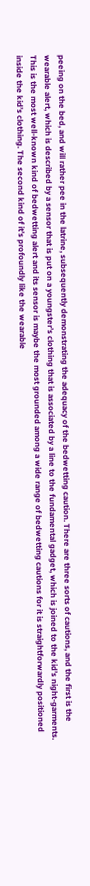peeing on the bed, and will rather pee in the latrine, subsequently demonstrating the adequacy of the bedwetting caution. There are three sorts of cautions, and the first is the wearable alert, which is described by a sensor that is put on a youngster’s clothing that is associated by a line to the fundamental gadget, which is joined to the kid’s night-garments. This is the most well-known kind of bedwetting alert and its sensor is maybe the most grounded among a wide range of bedwetting cautions for it is straightforwardly positioned inside the kid’s clothing. The second kind of it’s profoundly like the wearable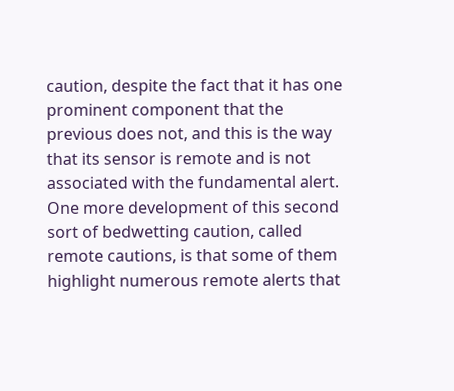caution, despite the fact that it has one prominent component that the previous does not, and this is the way that its sensor is remote and is not associated with the fundamental alert. One more development of this second sort of bedwetting caution, called remote cautions, is that some of them highlight numerous remote alerts that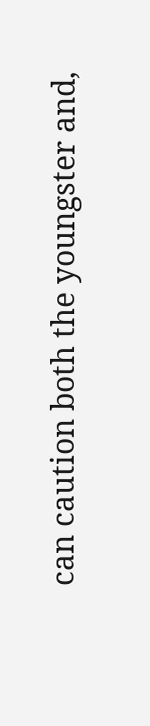can caution both the youngster and,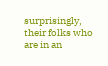surprisingly, their folks who are in an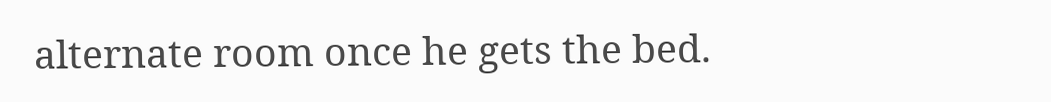alternate room once he gets the bed.